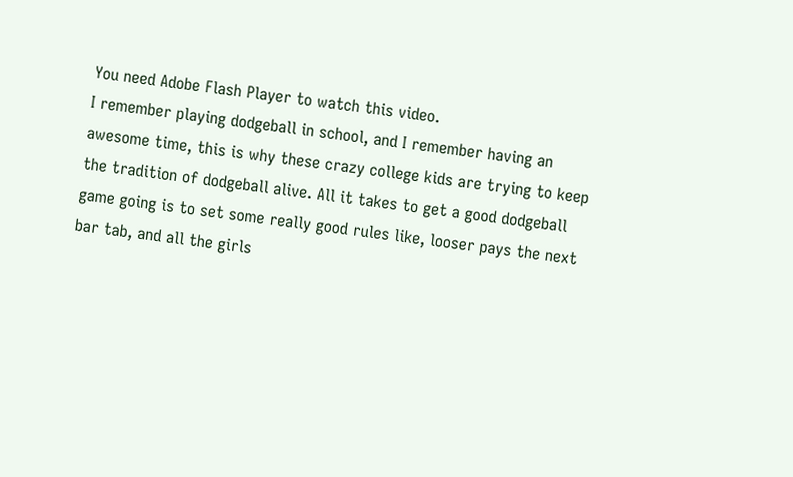You need Adobe Flash Player to watch this video.
I remember playing dodgeball in school, and I remember having an awesome time, this is why these crazy college kids are trying to keep the tradition of dodgeball alive. All it takes to get a good dodgeball game going is to set some really good rules like, looser pays the next bar tab, and all the girls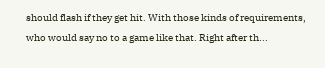should flash if they get hit. With those kinds of requirements, who would say no to a game like that. Right after th...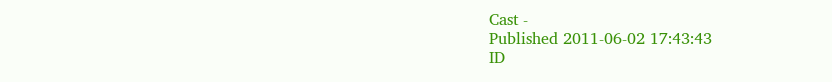Cast -
Published 2011-06-02 17:43:43
ID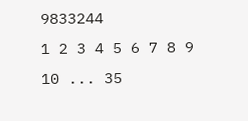9833244
1 2 3 4 5 6 7 8 9 10 ... 35